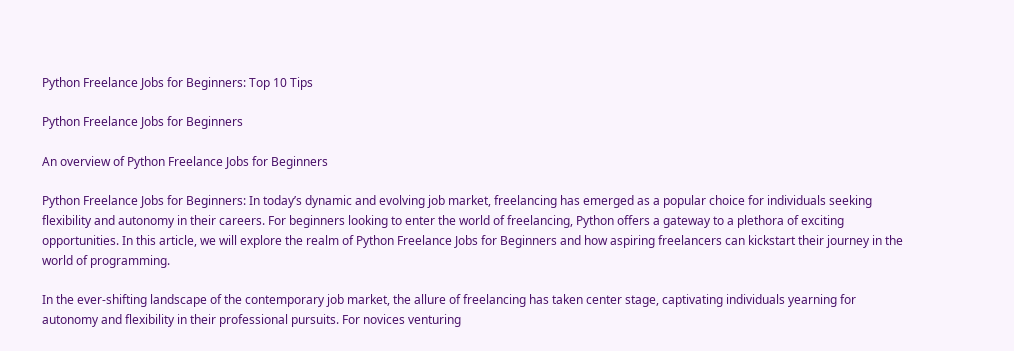Python Freelance Jobs for Beginners: Top 10 Tips

Python Freelance Jobs for Beginners

An overview of Python Freelance Jobs for Beginners

Python Freelance Jobs for Beginners: In today’s dynamic and evolving job market, freelancing has emerged as a popular choice for individuals seeking flexibility and autonomy in their careers. For beginners looking to enter the world of freelancing, Python offers a gateway to a plethora of exciting opportunities. In this article, we will explore the realm of Python Freelance Jobs for Beginners and how aspiring freelancers can kickstart their journey in the world of programming.

In the ever-shifting landscape of the contemporary job market, the allure of freelancing has taken center stage, captivating individuals yearning for autonomy and flexibility in their professional pursuits. For novices venturing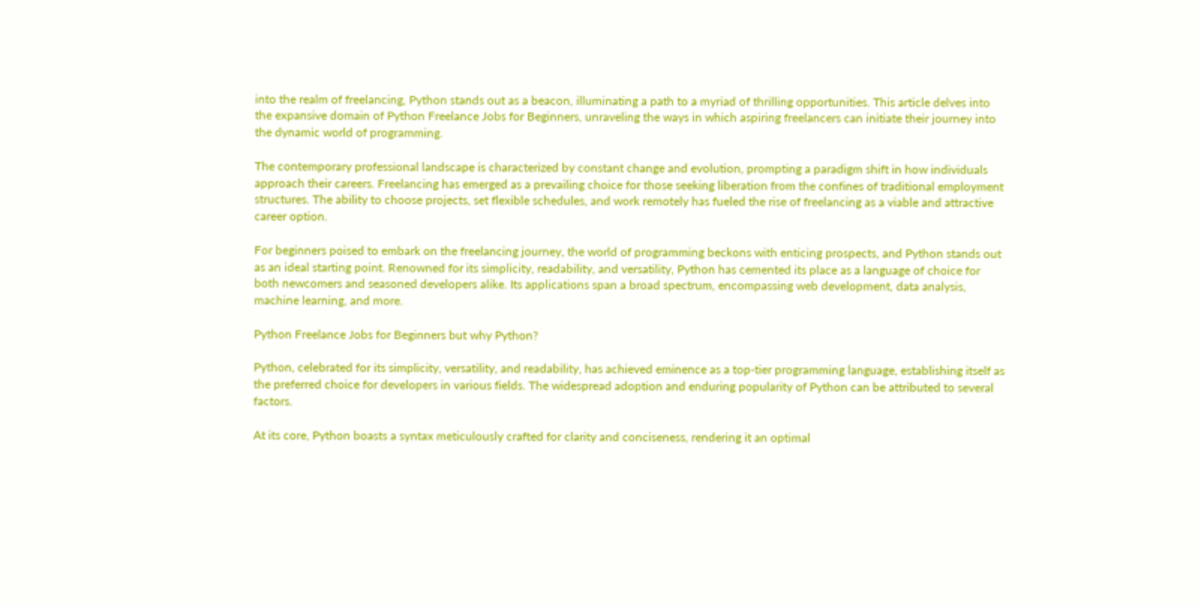into the realm of freelancing, Python stands out as a beacon, illuminating a path to a myriad of thrilling opportunities. This article delves into the expansive domain of Python Freelance Jobs for Beginners, unraveling the ways in which aspiring freelancers can initiate their journey into the dynamic world of programming.

The contemporary professional landscape is characterized by constant change and evolution, prompting a paradigm shift in how individuals approach their careers. Freelancing has emerged as a prevailing choice for those seeking liberation from the confines of traditional employment structures. The ability to choose projects, set flexible schedules, and work remotely has fueled the rise of freelancing as a viable and attractive career option.

For beginners poised to embark on the freelancing journey, the world of programming beckons with enticing prospects, and Python stands out as an ideal starting point. Renowned for its simplicity, readability, and versatility, Python has cemented its place as a language of choice for both newcomers and seasoned developers alike. Its applications span a broad spectrum, encompassing web development, data analysis, machine learning, and more.

Python Freelance Jobs for Beginners but why Python?

Python, celebrated for its simplicity, versatility, and readability, has achieved eminence as a top-tier programming language, establishing itself as the preferred choice for developers in various fields. The widespread adoption and enduring popularity of Python can be attributed to several factors.

At its core, Python boasts a syntax meticulously crafted for clarity and conciseness, rendering it an optimal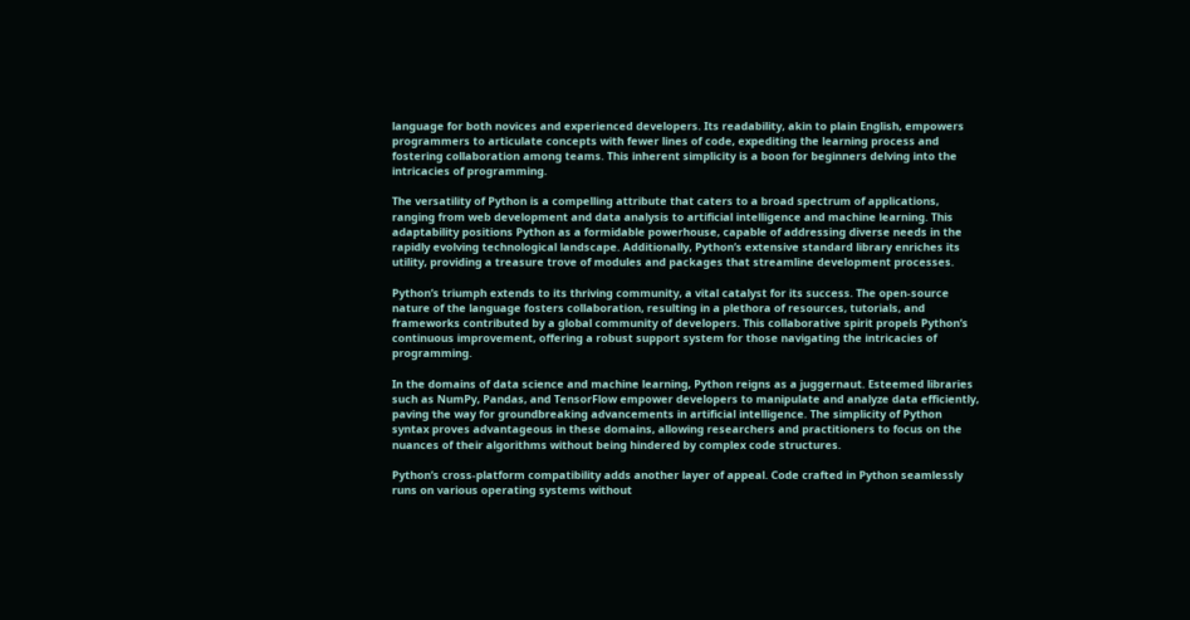language for both novices and experienced developers. Its readability, akin to plain English, empowers programmers to articulate concepts with fewer lines of code, expediting the learning process and fostering collaboration among teams. This inherent simplicity is a boon for beginners delving into the intricacies of programming.

The versatility of Python is a compelling attribute that caters to a broad spectrum of applications, ranging from web development and data analysis to artificial intelligence and machine learning. This adaptability positions Python as a formidable powerhouse, capable of addressing diverse needs in the rapidly evolving technological landscape. Additionally, Python’s extensive standard library enriches its utility, providing a treasure trove of modules and packages that streamline development processes.

Python’s triumph extends to its thriving community, a vital catalyst for its success. The open-source nature of the language fosters collaboration, resulting in a plethora of resources, tutorials, and frameworks contributed by a global community of developers. This collaborative spirit propels Python’s continuous improvement, offering a robust support system for those navigating the intricacies of programming.

In the domains of data science and machine learning, Python reigns as a juggernaut. Esteemed libraries such as NumPy, Pandas, and TensorFlow empower developers to manipulate and analyze data efficiently, paving the way for groundbreaking advancements in artificial intelligence. The simplicity of Python syntax proves advantageous in these domains, allowing researchers and practitioners to focus on the nuances of their algorithms without being hindered by complex code structures.

Python’s cross-platform compatibility adds another layer of appeal. Code crafted in Python seamlessly runs on various operating systems without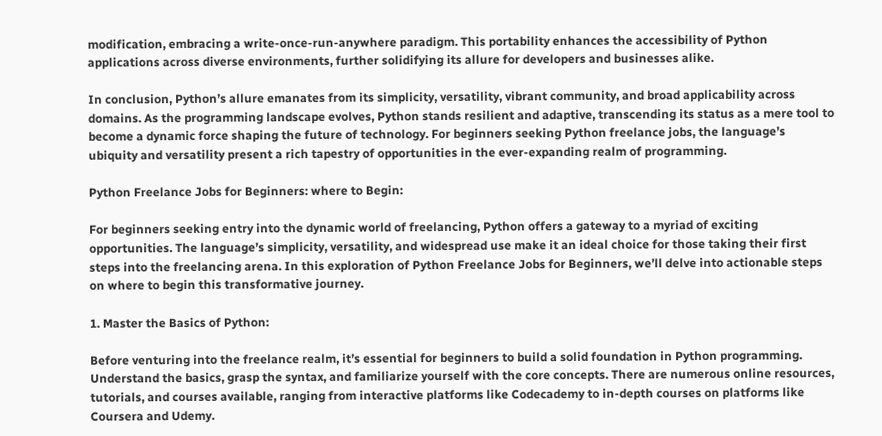modification, embracing a write-once-run-anywhere paradigm. This portability enhances the accessibility of Python applications across diverse environments, further solidifying its allure for developers and businesses alike.

In conclusion, Python’s allure emanates from its simplicity, versatility, vibrant community, and broad applicability across domains. As the programming landscape evolves, Python stands resilient and adaptive, transcending its status as a mere tool to become a dynamic force shaping the future of technology. For beginners seeking Python freelance jobs, the language’s ubiquity and versatility present a rich tapestry of opportunities in the ever-expanding realm of programming.

Python Freelance Jobs for Beginners: where to Begin:

For beginners seeking entry into the dynamic world of freelancing, Python offers a gateway to a myriad of exciting opportunities. The language’s simplicity, versatility, and widespread use make it an ideal choice for those taking their first steps into the freelancing arena. In this exploration of Python Freelance Jobs for Beginners, we’ll delve into actionable steps on where to begin this transformative journey.

1. Master the Basics of Python:

Before venturing into the freelance realm, it’s essential for beginners to build a solid foundation in Python programming. Understand the basics, grasp the syntax, and familiarize yourself with the core concepts. There are numerous online resources, tutorials, and courses available, ranging from interactive platforms like Codecademy to in-depth courses on platforms like Coursera and Udemy.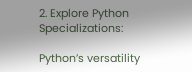2. Explore Python Specializations:

Python’s versatility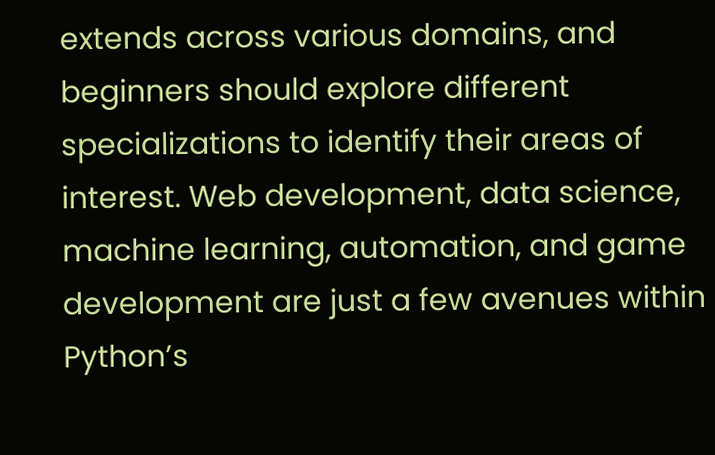extends across various domains, and beginners should explore different specializations to identify their areas of interest. Web development, data science, machine learning, automation, and game development are just a few avenues within Python’s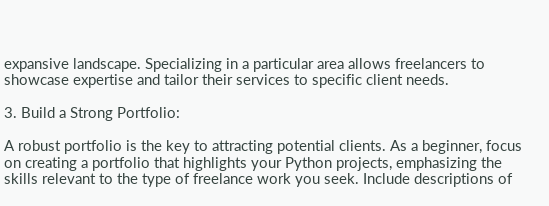expansive landscape. Specializing in a particular area allows freelancers to showcase expertise and tailor their services to specific client needs.

3. Build a Strong Portfolio:

A robust portfolio is the key to attracting potential clients. As a beginner, focus on creating a portfolio that highlights your Python projects, emphasizing the skills relevant to the type of freelance work you seek. Include descriptions of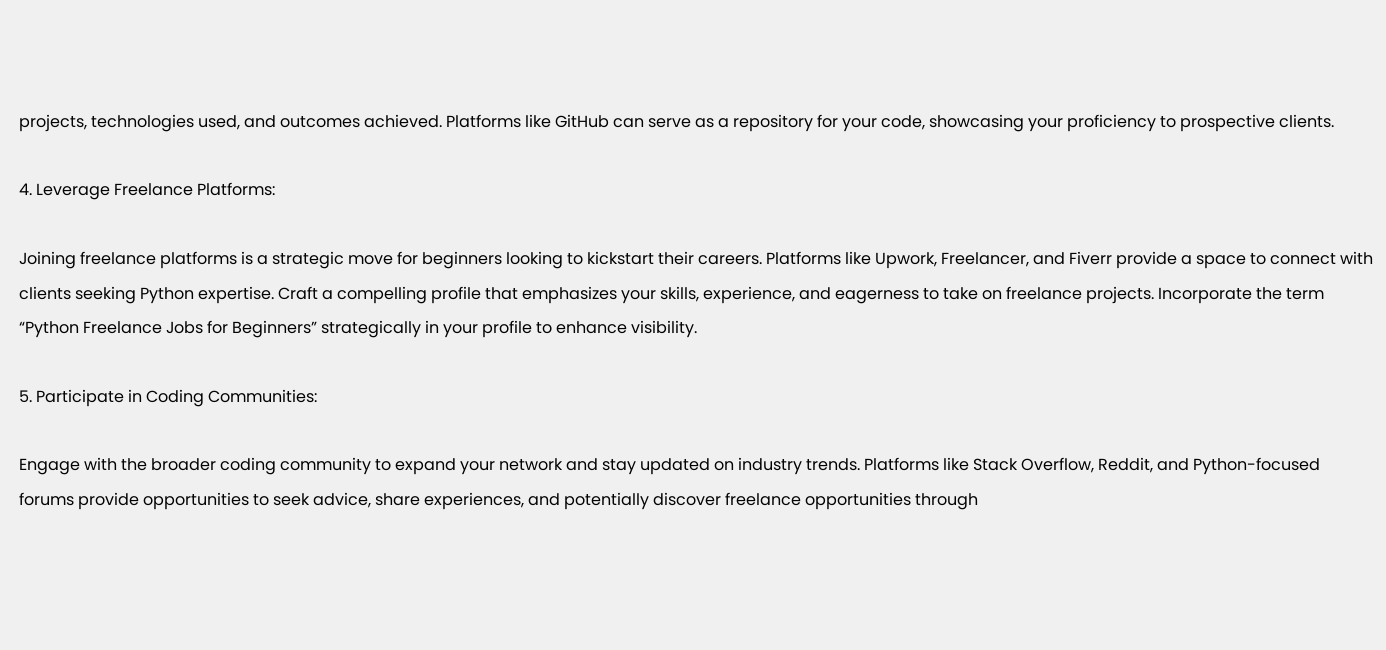projects, technologies used, and outcomes achieved. Platforms like GitHub can serve as a repository for your code, showcasing your proficiency to prospective clients.

4. Leverage Freelance Platforms:

Joining freelance platforms is a strategic move for beginners looking to kickstart their careers. Platforms like Upwork, Freelancer, and Fiverr provide a space to connect with clients seeking Python expertise. Craft a compelling profile that emphasizes your skills, experience, and eagerness to take on freelance projects. Incorporate the term “Python Freelance Jobs for Beginners” strategically in your profile to enhance visibility.

5. Participate in Coding Communities:

Engage with the broader coding community to expand your network and stay updated on industry trends. Platforms like Stack Overflow, Reddit, and Python-focused forums provide opportunities to seek advice, share experiences, and potentially discover freelance opportunities through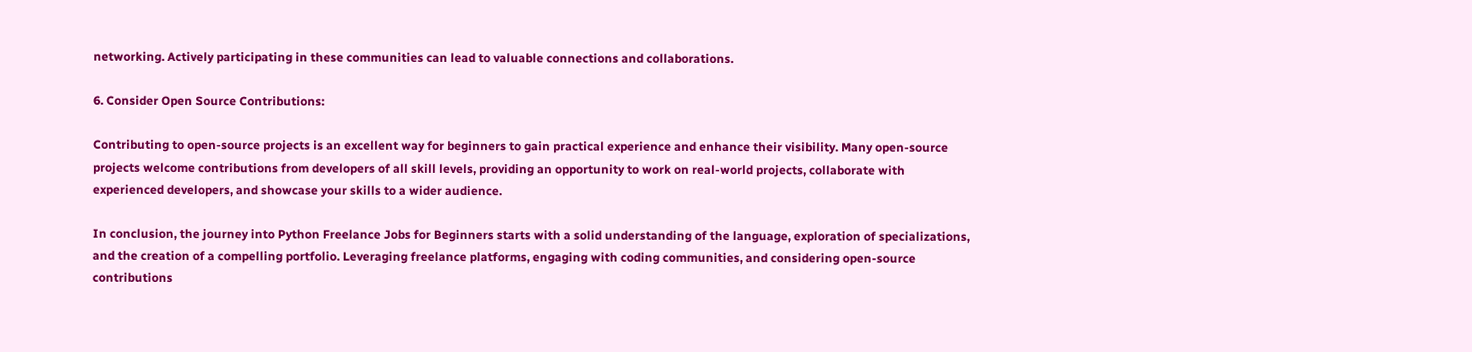networking. Actively participating in these communities can lead to valuable connections and collaborations.

6. Consider Open Source Contributions:

Contributing to open-source projects is an excellent way for beginners to gain practical experience and enhance their visibility. Many open-source projects welcome contributions from developers of all skill levels, providing an opportunity to work on real-world projects, collaborate with experienced developers, and showcase your skills to a wider audience.

In conclusion, the journey into Python Freelance Jobs for Beginners starts with a solid understanding of the language, exploration of specializations, and the creation of a compelling portfolio. Leveraging freelance platforms, engaging with coding communities, and considering open-source contributions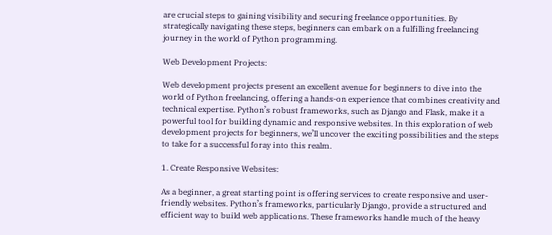are crucial steps to gaining visibility and securing freelance opportunities. By strategically navigating these steps, beginners can embark on a fulfilling freelancing journey in the world of Python programming.

Web Development Projects:

Web development projects present an excellent avenue for beginners to dive into the world of Python freelancing, offering a hands-on experience that combines creativity and technical expertise. Python’s robust frameworks, such as Django and Flask, make it a powerful tool for building dynamic and responsive websites. In this exploration of web development projects for beginners, we’ll uncover the exciting possibilities and the steps to take for a successful foray into this realm.

1. Create Responsive Websites:

As a beginner, a great starting point is offering services to create responsive and user-friendly websites. Python’s frameworks, particularly Django, provide a structured and efficient way to build web applications. These frameworks handle much of the heavy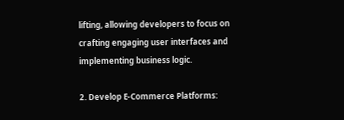lifting, allowing developers to focus on crafting engaging user interfaces and implementing business logic.

2. Develop E-Commerce Platforms: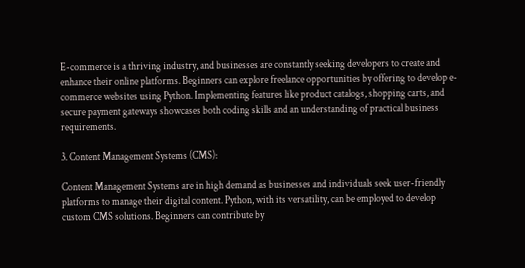E-commerce is a thriving industry, and businesses are constantly seeking developers to create and enhance their online platforms. Beginners can explore freelance opportunities by offering to develop e-commerce websites using Python. Implementing features like product catalogs, shopping carts, and secure payment gateways showcases both coding skills and an understanding of practical business requirements.

3. Content Management Systems (CMS):

Content Management Systems are in high demand as businesses and individuals seek user-friendly platforms to manage their digital content. Python, with its versatility, can be employed to develop custom CMS solutions. Beginners can contribute by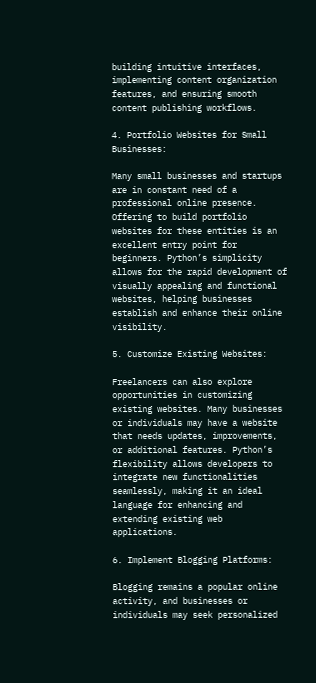building intuitive interfaces, implementing content organization features, and ensuring smooth content publishing workflows.

4. Portfolio Websites for Small Businesses:

Many small businesses and startups are in constant need of a professional online presence. Offering to build portfolio websites for these entities is an excellent entry point for beginners. Python’s simplicity allows for the rapid development of visually appealing and functional websites, helping businesses establish and enhance their online visibility.

5. Customize Existing Websites:

Freelancers can also explore opportunities in customizing existing websites. Many businesses or individuals may have a website that needs updates, improvements, or additional features. Python’s flexibility allows developers to integrate new functionalities seamlessly, making it an ideal language for enhancing and extending existing web applications.

6. Implement Blogging Platforms:

Blogging remains a popular online activity, and businesses or individuals may seek personalized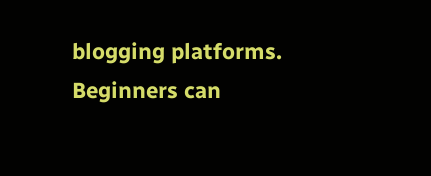blogging platforms. Beginners can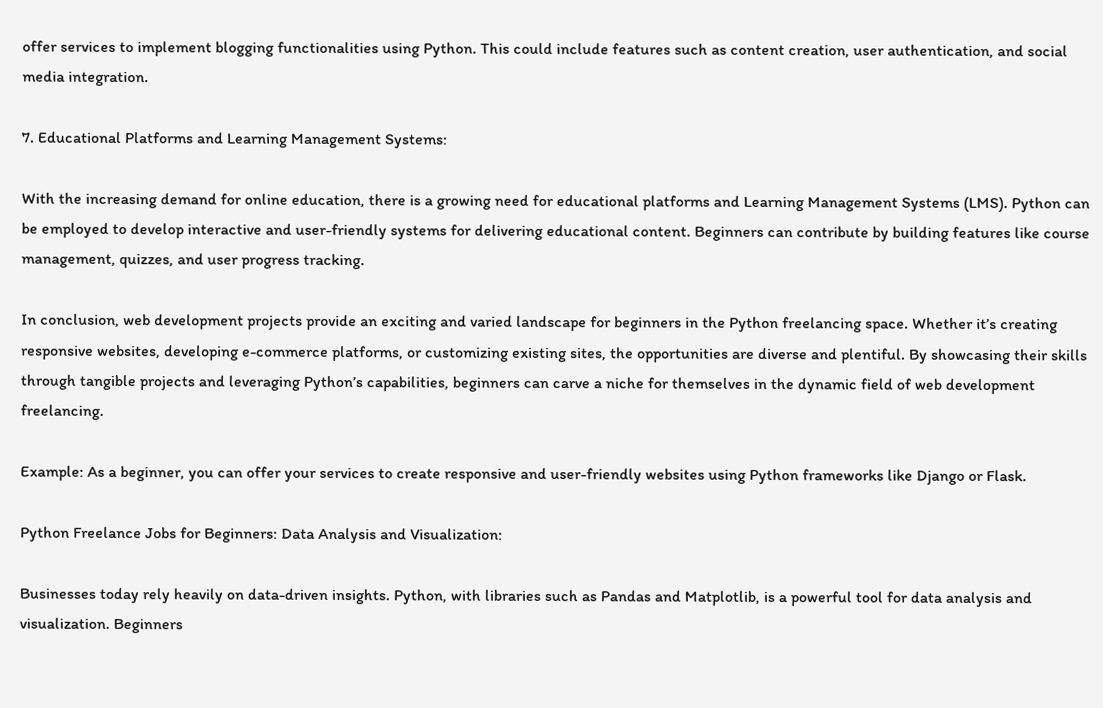offer services to implement blogging functionalities using Python. This could include features such as content creation, user authentication, and social media integration.

7. Educational Platforms and Learning Management Systems:

With the increasing demand for online education, there is a growing need for educational platforms and Learning Management Systems (LMS). Python can be employed to develop interactive and user-friendly systems for delivering educational content. Beginners can contribute by building features like course management, quizzes, and user progress tracking.

In conclusion, web development projects provide an exciting and varied landscape for beginners in the Python freelancing space. Whether it’s creating responsive websites, developing e-commerce platforms, or customizing existing sites, the opportunities are diverse and plentiful. By showcasing their skills through tangible projects and leveraging Python’s capabilities, beginners can carve a niche for themselves in the dynamic field of web development freelancing.

Example: As a beginner, you can offer your services to create responsive and user-friendly websites using Python frameworks like Django or Flask.

Python Freelance Jobs for Beginners: Data Analysis and Visualization:

Businesses today rely heavily on data-driven insights. Python, with libraries such as Pandas and Matplotlib, is a powerful tool for data analysis and visualization. Beginners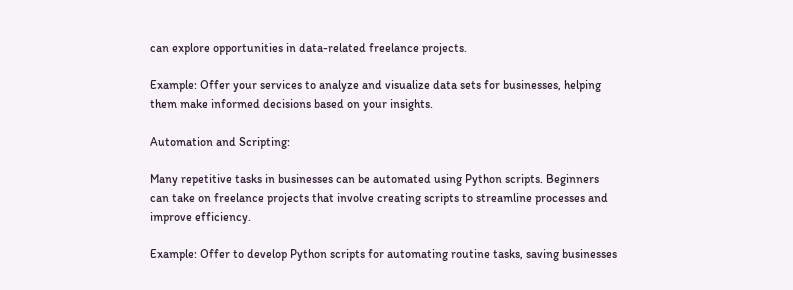can explore opportunities in data-related freelance projects.

Example: Offer your services to analyze and visualize data sets for businesses, helping them make informed decisions based on your insights.

Automation and Scripting:

Many repetitive tasks in businesses can be automated using Python scripts. Beginners can take on freelance projects that involve creating scripts to streamline processes and improve efficiency.

Example: Offer to develop Python scripts for automating routine tasks, saving businesses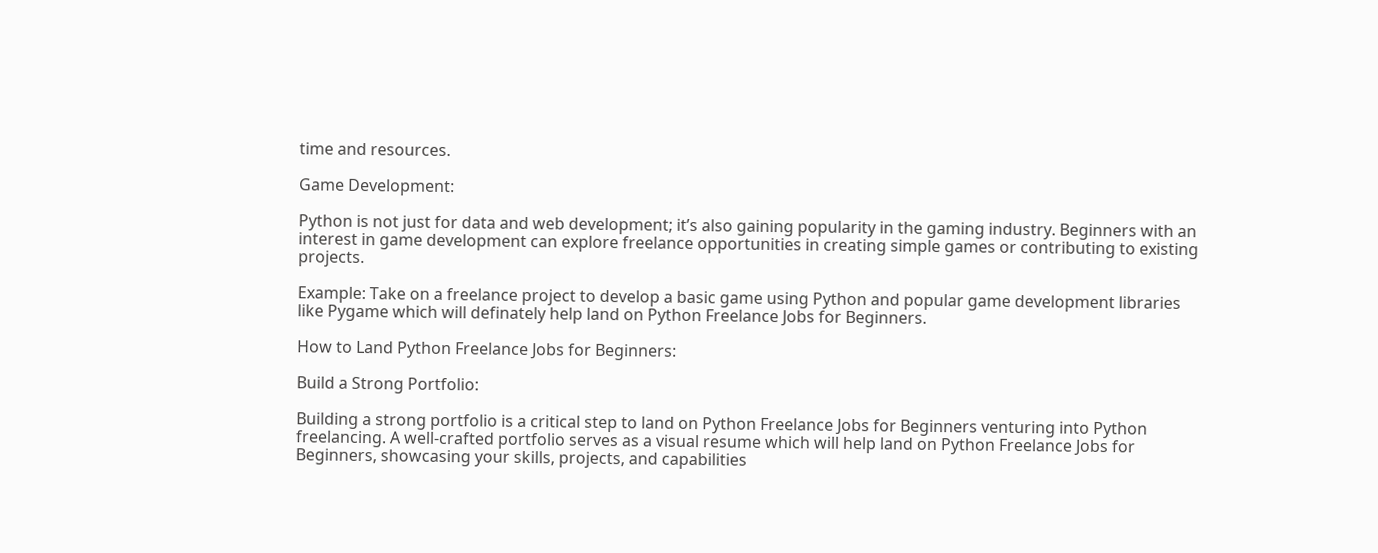time and resources.

Game Development:

Python is not just for data and web development; it’s also gaining popularity in the gaming industry. Beginners with an interest in game development can explore freelance opportunities in creating simple games or contributing to existing projects.

Example: Take on a freelance project to develop a basic game using Python and popular game development libraries like Pygame which will definately help land on Python Freelance Jobs for Beginners.

How to Land Python Freelance Jobs for Beginners:

Build a Strong Portfolio:

Building a strong portfolio is a critical step to land on Python Freelance Jobs for Beginners venturing into Python freelancing. A well-crafted portfolio serves as a visual resume which will help land on Python Freelance Jobs for Beginners, showcasing your skills, projects, and capabilities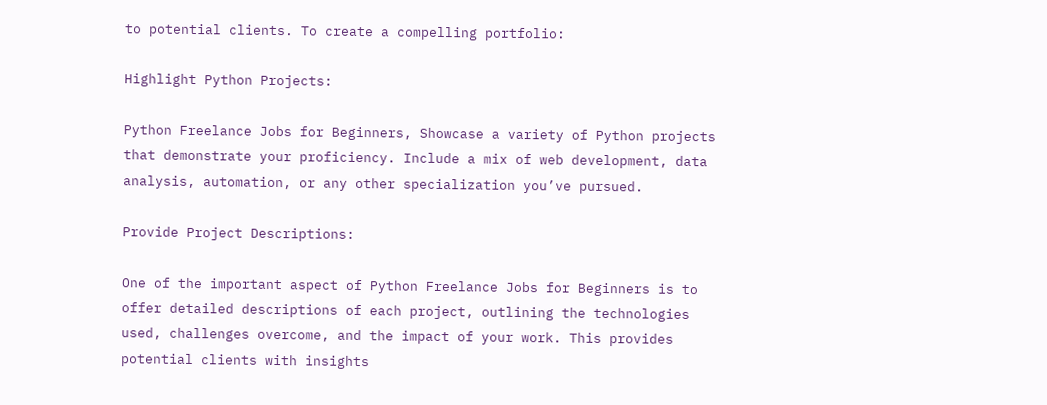to potential clients. To create a compelling portfolio:

Highlight Python Projects:

Python Freelance Jobs for Beginners, Showcase a variety of Python projects that demonstrate your proficiency. Include a mix of web development, data analysis, automation, or any other specialization you’ve pursued.

Provide Project Descriptions:

One of the important aspect of Python Freelance Jobs for Beginners is to offer detailed descriptions of each project, outlining the technologies used, challenges overcome, and the impact of your work. This provides potential clients with insights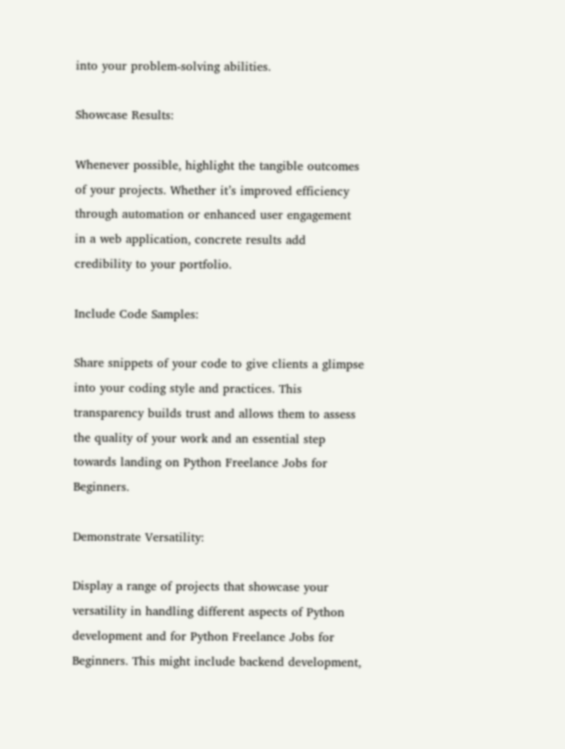into your problem-solving abilities.

Showcase Results:

Whenever possible, highlight the tangible outcomes of your projects. Whether it’s improved efficiency through automation or enhanced user engagement in a web application, concrete results add credibility to your portfolio.

Include Code Samples:

Share snippets of your code to give clients a glimpse into your coding style and practices. This transparency builds trust and allows them to assess the quality of your work and an essential step towards landing on Python Freelance Jobs for Beginners.

Demonstrate Versatility:

Display a range of projects that showcase your versatility in handling different aspects of Python development and for Python Freelance Jobs for Beginners. This might include backend development,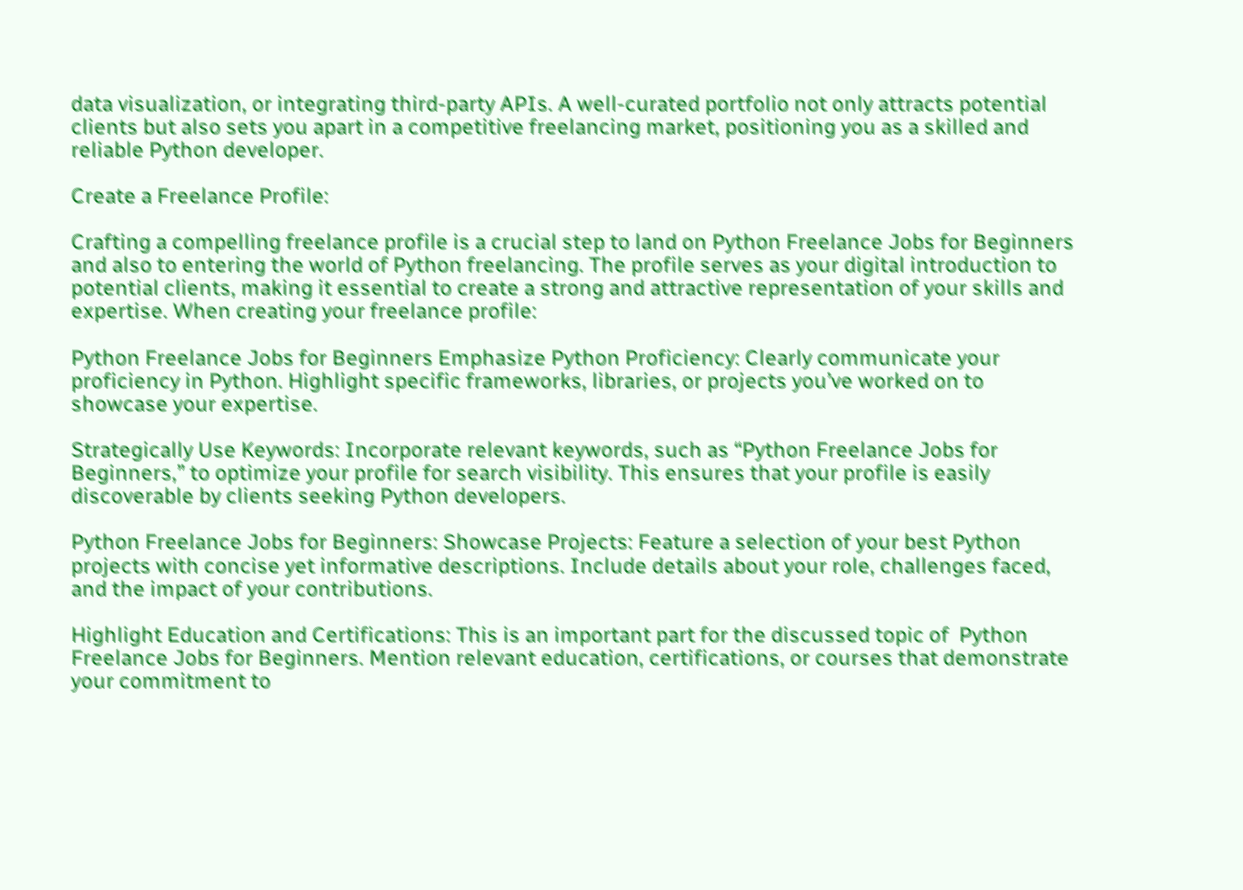data visualization, or integrating third-party APIs. A well-curated portfolio not only attracts potential clients but also sets you apart in a competitive freelancing market, positioning you as a skilled and reliable Python developer.

Create a Freelance Profile:

Crafting a compelling freelance profile is a crucial step to land on Python Freelance Jobs for Beginners and also to entering the world of Python freelancing. The profile serves as your digital introduction to potential clients, making it essential to create a strong and attractive representation of your skills and expertise. When creating your freelance profile:

Python Freelance Jobs for Beginners Emphasize Python Proficiency: Clearly communicate your proficiency in Python. Highlight specific frameworks, libraries, or projects you’ve worked on to showcase your expertise.

Strategically Use Keywords: Incorporate relevant keywords, such as “Python Freelance Jobs for Beginners,” to optimize your profile for search visibility. This ensures that your profile is easily discoverable by clients seeking Python developers.

Python Freelance Jobs for Beginners: Showcase Projects: Feature a selection of your best Python projects with concise yet informative descriptions. Include details about your role, challenges faced, and the impact of your contributions.

Highlight Education and Certifications: This is an important part for the discussed topic of  Python Freelance Jobs for Beginners. Mention relevant education, certifications, or courses that demonstrate your commitment to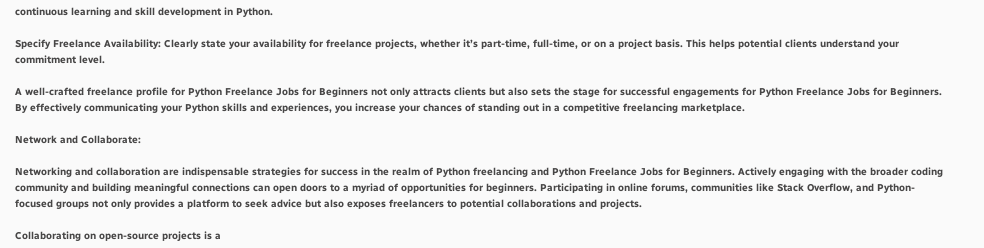continuous learning and skill development in Python.

Specify Freelance Availability: Clearly state your availability for freelance projects, whether it’s part-time, full-time, or on a project basis. This helps potential clients understand your commitment level.

A well-crafted freelance profile for Python Freelance Jobs for Beginners not only attracts clients but also sets the stage for successful engagements for Python Freelance Jobs for Beginners. By effectively communicating your Python skills and experiences, you increase your chances of standing out in a competitive freelancing marketplace.

Network and Collaborate:

Networking and collaboration are indispensable strategies for success in the realm of Python freelancing and Python Freelance Jobs for Beginners. Actively engaging with the broader coding community and building meaningful connections can open doors to a myriad of opportunities for beginners. Participating in online forums, communities like Stack Overflow, and Python-focused groups not only provides a platform to seek advice but also exposes freelancers to potential collaborations and projects.

Collaborating on open-source projects is a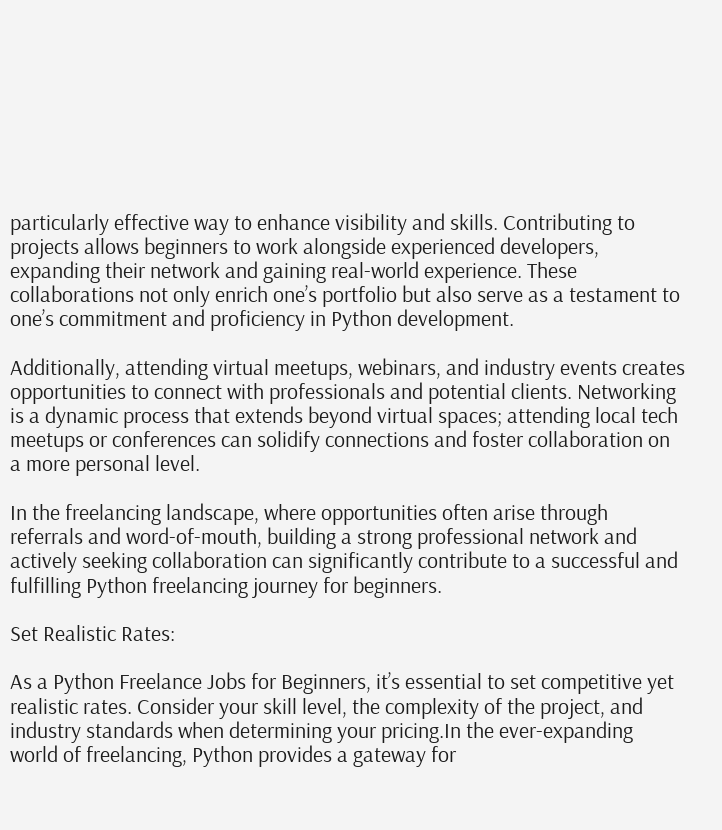particularly effective way to enhance visibility and skills. Contributing to projects allows beginners to work alongside experienced developers, expanding their network and gaining real-world experience. These collaborations not only enrich one’s portfolio but also serve as a testament to one’s commitment and proficiency in Python development.

Additionally, attending virtual meetups, webinars, and industry events creates opportunities to connect with professionals and potential clients. Networking is a dynamic process that extends beyond virtual spaces; attending local tech meetups or conferences can solidify connections and foster collaboration on a more personal level.

In the freelancing landscape, where opportunities often arise through referrals and word-of-mouth, building a strong professional network and actively seeking collaboration can significantly contribute to a successful and fulfilling Python freelancing journey for beginners.

Set Realistic Rates:

As a Python Freelance Jobs for Beginners, it’s essential to set competitive yet realistic rates. Consider your skill level, the complexity of the project, and industry standards when determining your pricing.In the ever-expanding world of freelancing, Python provides a gateway for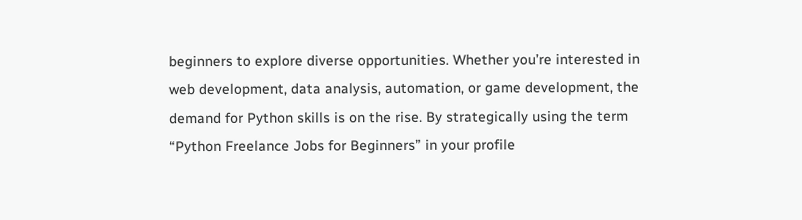beginners to explore diverse opportunities. Whether you’re interested in web development, data analysis, automation, or game development, the demand for Python skills is on the rise. By strategically using the term “Python Freelance Jobs for Beginners” in your profile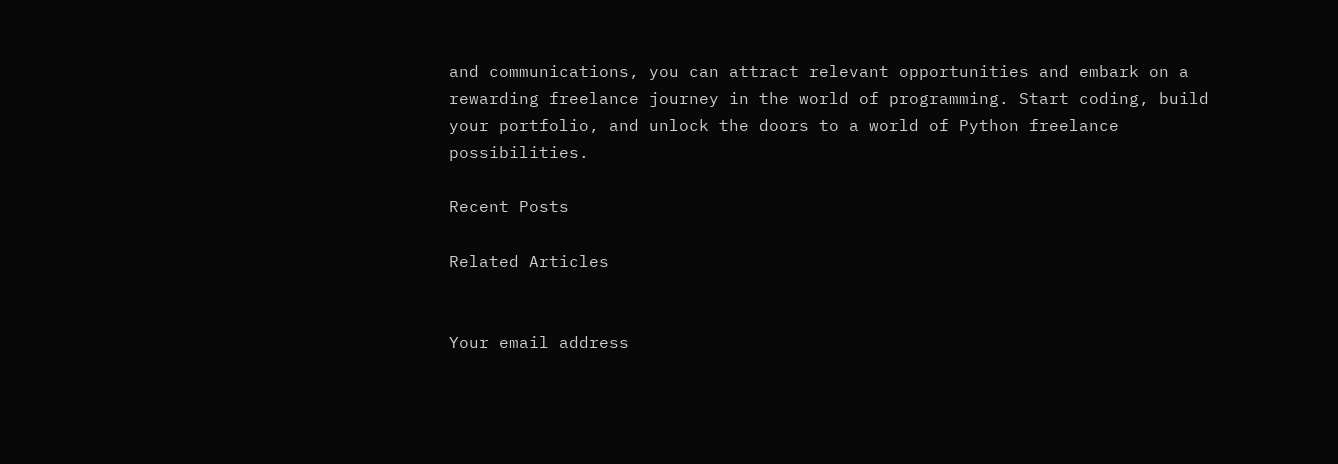and communications, you can attract relevant opportunities and embark on a rewarding freelance journey in the world of programming. Start coding, build your portfolio, and unlock the doors to a world of Python freelance possibilities.

Recent Posts

Related Articles


Your email address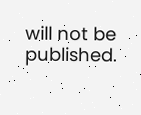will not be published.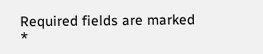Required fields are marked *